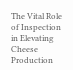The Vital Role of Inspection in Elevating Cheese Production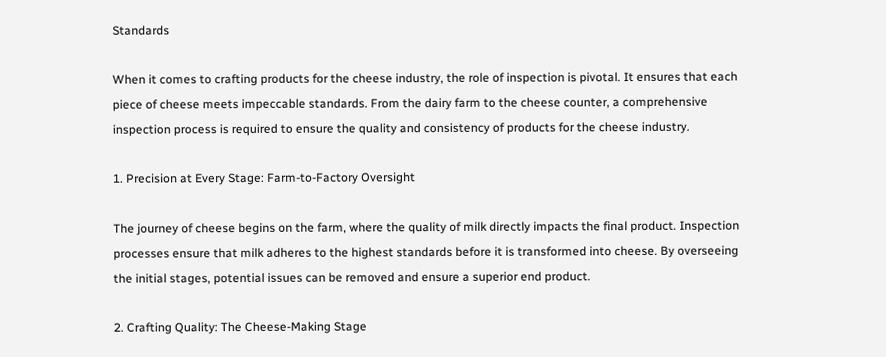Standards

When it comes to crafting products for the cheese industry, the role of inspection is pivotal. It ensures that each piece of cheese meets impeccable standards. From the dairy farm to the cheese counter, a comprehensive inspection process is required to ensure the quality and consistency of products for the cheese industry.

1. Precision at Every Stage: Farm-to-Factory Oversight

The journey of cheese begins on the farm, where the quality of milk directly impacts the final product. Inspection processes ensure that milk adheres to the highest standards before it is transformed into cheese. By overseeing the initial stages, potential issues can be removed and ensure a superior end product.

2. Crafting Quality: The Cheese-Making Stage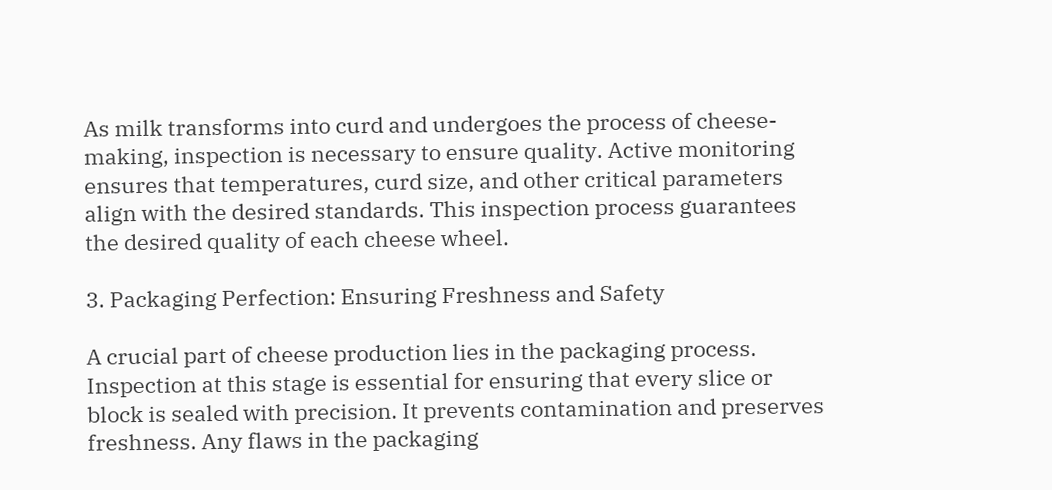As milk transforms into curd and undergoes the process of cheese-making, inspection is necessary to ensure quality. Active monitoring ensures that temperatures, curd size, and other critical parameters align with the desired standards. This inspection process guarantees the desired quality of each cheese wheel.

3. Packaging Perfection: Ensuring Freshness and Safety

A crucial part of cheese production lies in the packaging process. Inspection at this stage is essential for ensuring that every slice or block is sealed with precision. It prevents contamination and preserves freshness. Any flaws in the packaging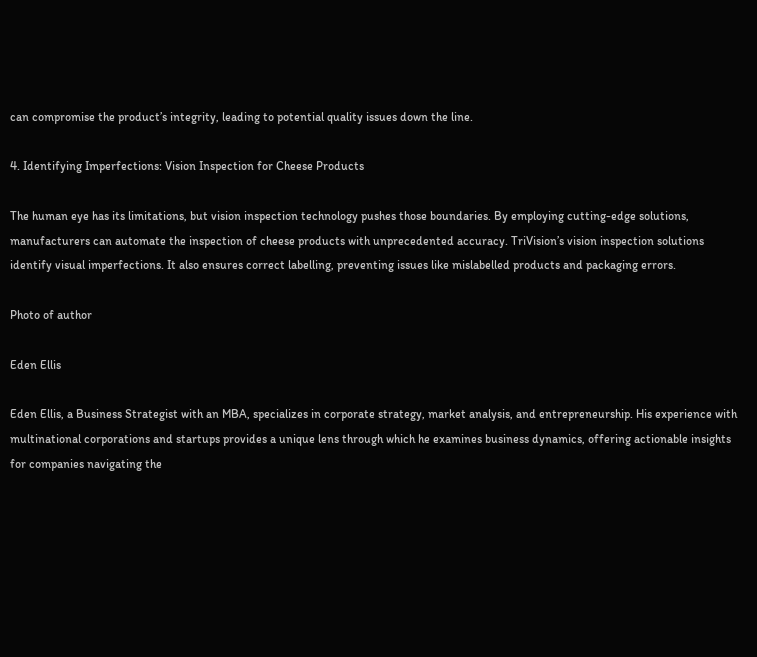can compromise the product’s integrity, leading to potential quality issues down the line.

4. Identifying Imperfections: Vision Inspection for Cheese Products

The human eye has its limitations, but vision inspection technology pushes those boundaries. By employing cutting-edge solutions, manufacturers can automate the inspection of cheese products with unprecedented accuracy. TriVision’s vision inspection solutions identify visual imperfections. It also ensures correct labelling, preventing issues like mislabelled products and packaging errors.

Photo of author

Eden Ellis

Eden Ellis, a Business Strategist with an MBA, specializes in corporate strategy, market analysis, and entrepreneurship. His experience with multinational corporations and startups provides a unique lens through which he examines business dynamics, offering actionable insights for companies navigating the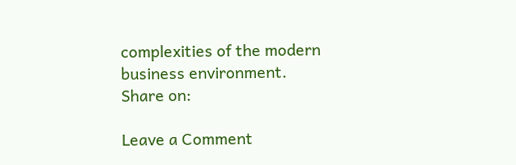complexities of the modern business environment.
Share on:

Leave a Comment